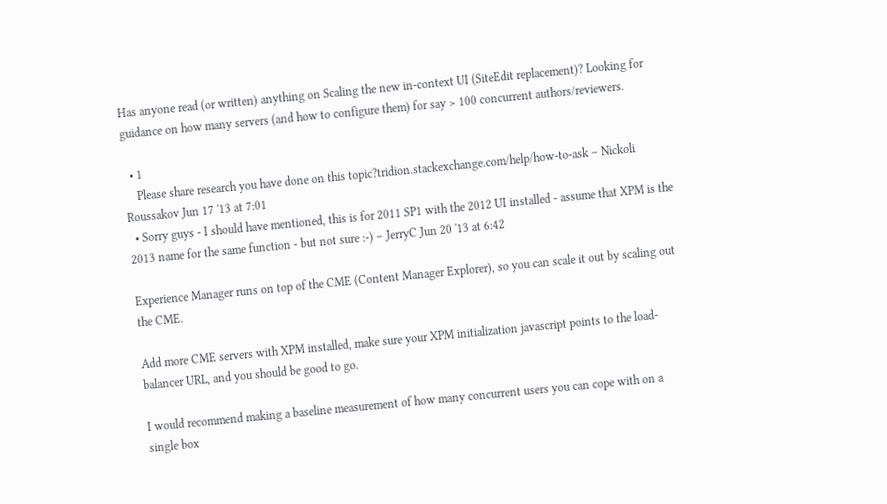Has anyone read (or written) anything on Scaling the new in-context UI (SiteEdit replacement)? Looking for guidance on how many servers (and how to configure them) for say > 100 concurrent authors/reviewers.

  • 1
    Please share research you have done on this topic?tridion.stackexchange.com/help/how-to-ask – Nickoli Roussakov Jun 17 '13 at 7:01
  • Sorry guys - I should have mentioned, this is for 2011 SP1 with the 2012 UI installed - assume that XPM is the 2013 name for the same function - but not sure :-) – JerryC Jun 20 '13 at 6:42

Experience Manager runs on top of the CME (Content Manager Explorer), so you can scale it out by scaling out the CME.

Add more CME servers with XPM installed, make sure your XPM initialization javascript points to the load-balancer URL, and you should be good to go.

I would recommend making a baseline measurement of how many concurrent users you can cope with on a single box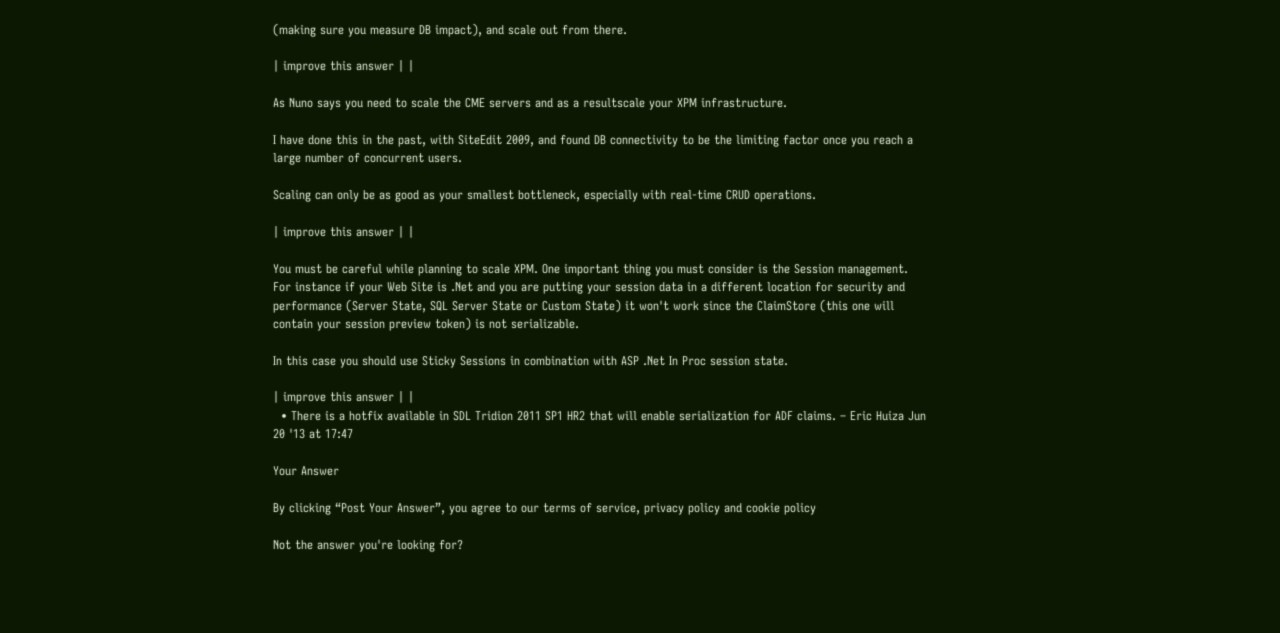(making sure you measure DB impact), and scale out from there.

| improve this answer | |

As Nuno says you need to scale the CME servers and as a resultscale your XPM infrastructure.

I have done this in the past, with SiteEdit 2009, and found DB connectivity to be the limiting factor once you reach a large number of concurrent users.

Scaling can only be as good as your smallest bottleneck, especially with real-time CRUD operations.

| improve this answer | |

You must be careful while planning to scale XPM. One important thing you must consider is the Session management. For instance if your Web Site is .Net and you are putting your session data in a different location for security and performance (Server State, SQL Server State or Custom State) it won't work since the ClaimStore (this one will contain your session preview token) is not serializable.

In this case you should use Sticky Sessions in combination with ASP .Net In Proc session state.

| improve this answer | |
  • There is a hotfix available in SDL Tridion 2011 SP1 HR2 that will enable serialization for ADF claims. – Eric Huiza Jun 20 '13 at 17:47

Your Answer

By clicking “Post Your Answer”, you agree to our terms of service, privacy policy and cookie policy

Not the answer you're looking for?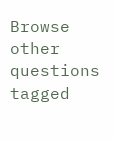Browse other questions tagged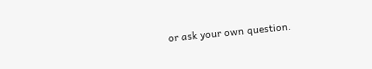or ask your own question.